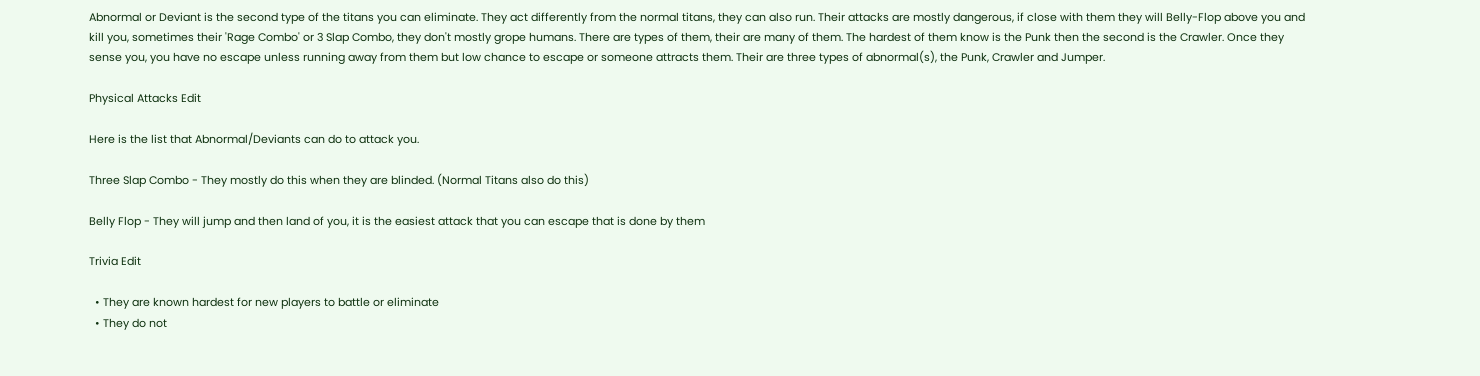Abnormal or Deviant is the second type of the titans you can eliminate. They act differently from the normal titans, they can also run. Their attacks are mostly dangerous, if close with them they will Belly-Flop above you and kill you, sometimes their 'Rage Combo' or 3 Slap Combo, they don't mostly grope humans. There are types of them, their are many of them. The hardest of them know is the Punk then the second is the Crawler. Once they sense you, you have no escape unless running away from them but low chance to escape or someone attracts them. Their are three types of abnormal(s), the Punk, Crawler and Jumper.

Physical Attacks Edit

Here is the list that Abnormal/Deviants can do to attack you.

Three Slap Combo - They mostly do this when they are blinded. (Normal Titans also do this)

Belly Flop - They will jump and then land of you, it is the easiest attack that you can escape that is done by them

Trivia Edit

  • They are known hardest for new players to battle or eliminate
  • They do not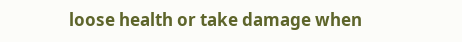loose health or take damage when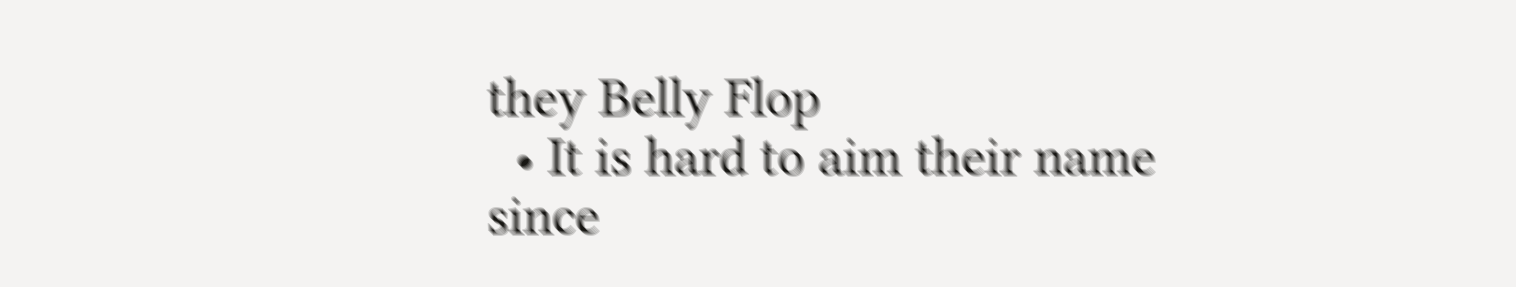they Belly Flop
  • It is hard to aim their name since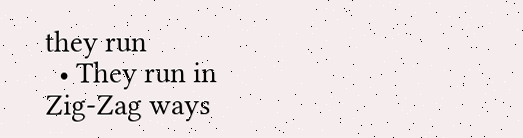they run
  • They run in Zig-Zag ways